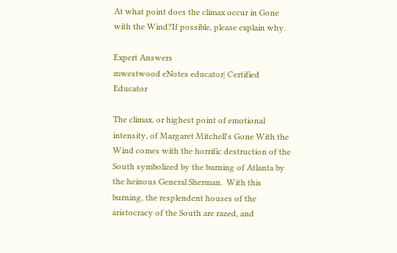At what point does the climax occur in Gone with the Wind?If possible, please explain why.

Expert Answers
mwestwood eNotes educator| Certified Educator

The climax, or highest point of emotional intensity, of Margaret Mitchell's Gone With the Wind comes with the horrific destruction of the South symbolized by the burning of Atlanta by the heinous General Sherman.  With this burning, the resplendent houses of the aristocracy of the South are razed, and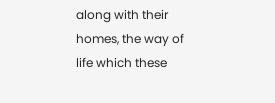along with their homes, the way of life which these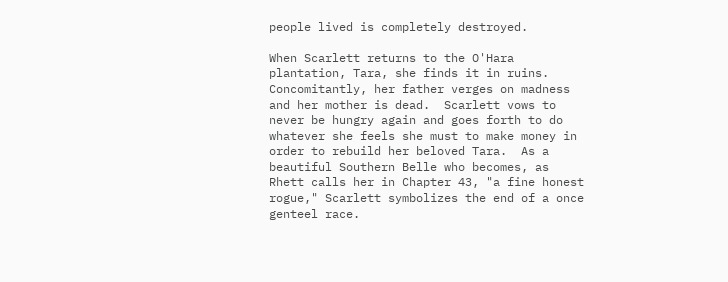people lived is completely destroyed.

When Scarlett returns to the O'Hara plantation, Tara, she finds it in ruins. Concomitantly, her father verges on madness and her mother is dead.  Scarlett vows to never be hungry again and goes forth to do whatever she feels she must to make money in order to rebuild her beloved Tara.  As a beautiful Southern Belle who becomes, as Rhett calls her in Chapter 43, "a fine honest rogue," Scarlett symbolizes the end of a once genteel race.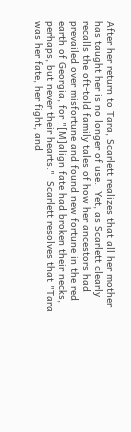After her return to Tara, Scarlett realizes that all her mother has taught her is no longer of use.  Yet, as Scarlett clearly recalls the oft-told family tales of how her ancestors had prevailed over misfortune and found new fortune in the red earth of Georgia, for "[M]align fate had broken their necks, perhaps, but never their hearts."  Scarlett resolves that "Tara was her fate, her fight, and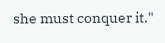she must conquer it."